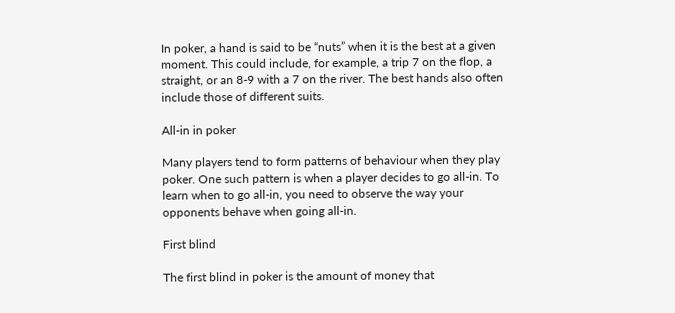In poker, a hand is said to be “nuts” when it is the best at a given moment. This could include, for example, a trip 7 on the flop, a straight, or an 8-9 with a 7 on the river. The best hands also often include those of different suits.

All-in in poker

Many players tend to form patterns of behaviour when they play poker. One such pattern is when a player decides to go all-in. To learn when to go all-in, you need to observe the way your opponents behave when going all-in.

First blind

The first blind in poker is the amount of money that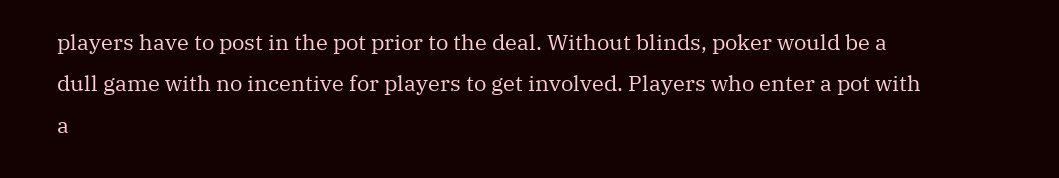players have to post in the pot prior to the deal. Without blinds, poker would be a dull game with no incentive for players to get involved. Players who enter a pot with a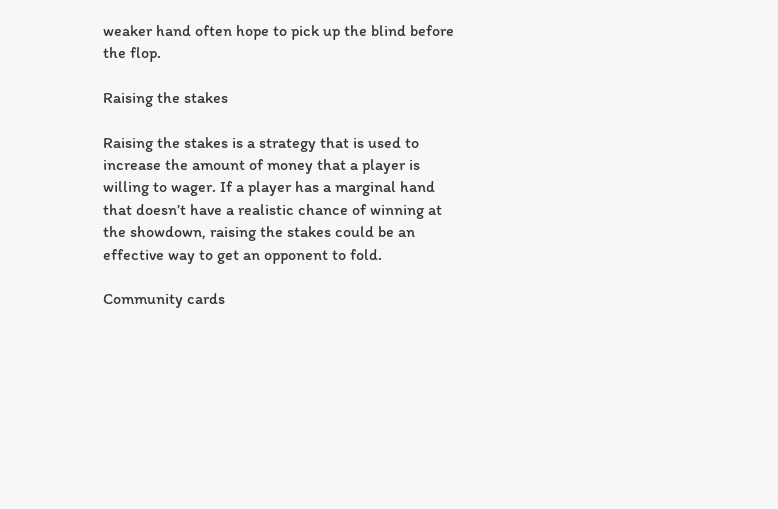weaker hand often hope to pick up the blind before the flop.

Raising the stakes

Raising the stakes is a strategy that is used to increase the amount of money that a player is willing to wager. If a player has a marginal hand that doesn’t have a realistic chance of winning at the showdown, raising the stakes could be an effective way to get an opponent to fold.

Community cards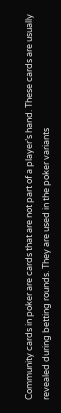Community cards in poker are cards that are not part of a player’s hand. These cards are usually revealed during betting rounds. They are used in the poker variants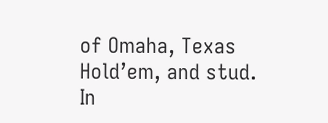of Omaha, Texas Hold’em, and stud. In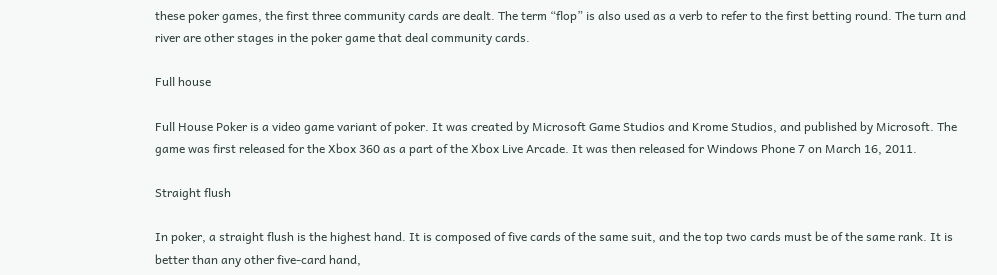these poker games, the first three community cards are dealt. The term “flop” is also used as a verb to refer to the first betting round. The turn and river are other stages in the poker game that deal community cards.

Full house

Full House Poker is a video game variant of poker. It was created by Microsoft Game Studios and Krome Studios, and published by Microsoft. The game was first released for the Xbox 360 as a part of the Xbox Live Arcade. It was then released for Windows Phone 7 on March 16, 2011.

Straight flush

In poker, a straight flush is the highest hand. It is composed of five cards of the same suit, and the top two cards must be of the same rank. It is better than any other five-card hand,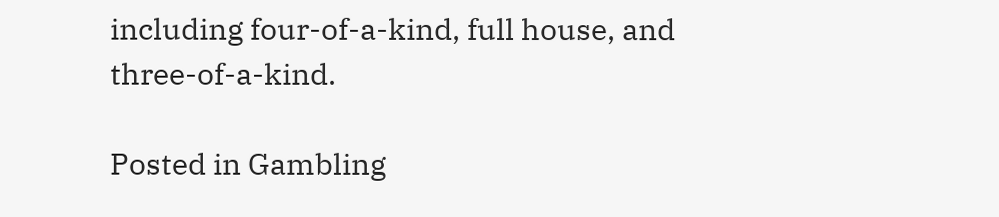including four-of-a-kind, full house, and three-of-a-kind.

Posted in Gambling